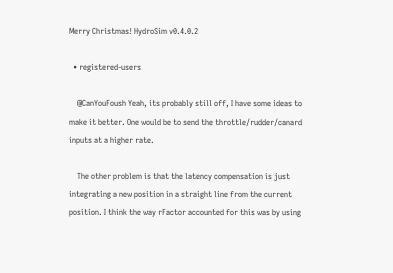Merry Christmas! HydroSim v0.4.0.2

  • registered-users

    @CanYouFoush Yeah, its probably still off, I have some ideas to make it better. One would be to send the throttle/rudder/canard inputs at a higher rate.

    The other problem is that the latency compensation is just integrating a new position in a straight line from the current position. I think the way rFactor accounted for this was by using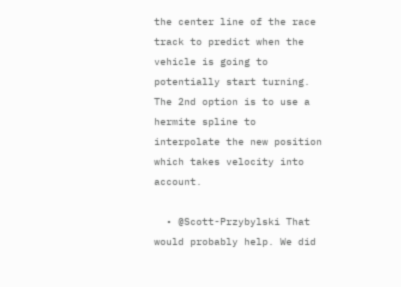the center line of the race track to predict when the vehicle is going to potentially start turning. The 2nd option is to use a hermite spline to interpolate the new position which takes velocity into account.

  • @Scott-Przybylski That would probably help. We did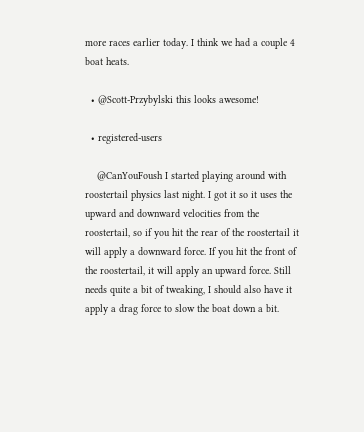more races earlier today. I think we had a couple 4 boat heats.

  • @Scott-Przybylski this looks awesome!

  • registered-users

    @CanYouFoush I started playing around with roostertail physics last night. I got it so it uses the upward and downward velocities from the roostertail, so if you hit the rear of the roostertail it will apply a downward force. If you hit the front of the roostertail, it will apply an upward force. Still needs quite a bit of tweaking, I should also have it apply a drag force to slow the boat down a bit.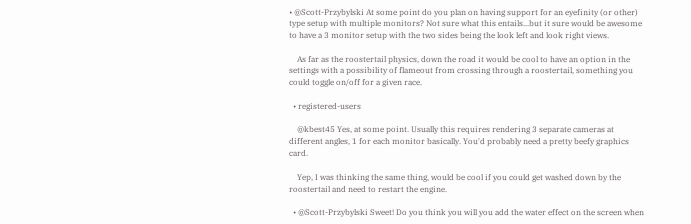• @Scott-Przybylski At some point do you plan on having support for an eyefinity (or other) type setup with multiple monitors? Not sure what this entails...but it sure would be awesome to have a 3 monitor setup with the two sides being the look left and look right views.

    As far as the roostertail physics, down the road it would be cool to have an option in the settings with a possibility of flameout from crossing through a roostertail, something you could toggle on/off for a given race.

  • registered-users

    @kbest45 Yes, at some point. Usually this requires rendering 3 separate cameras at different angles, 1 for each monitor basically. You'd probably need a pretty beefy graphics card.

    Yep, I was thinking the same thing, would be cool if you could get washed down by the roostertail and need to restart the engine.

  • @Scott-Przybylski Sweet! Do you think you will you add the water effect on the screen when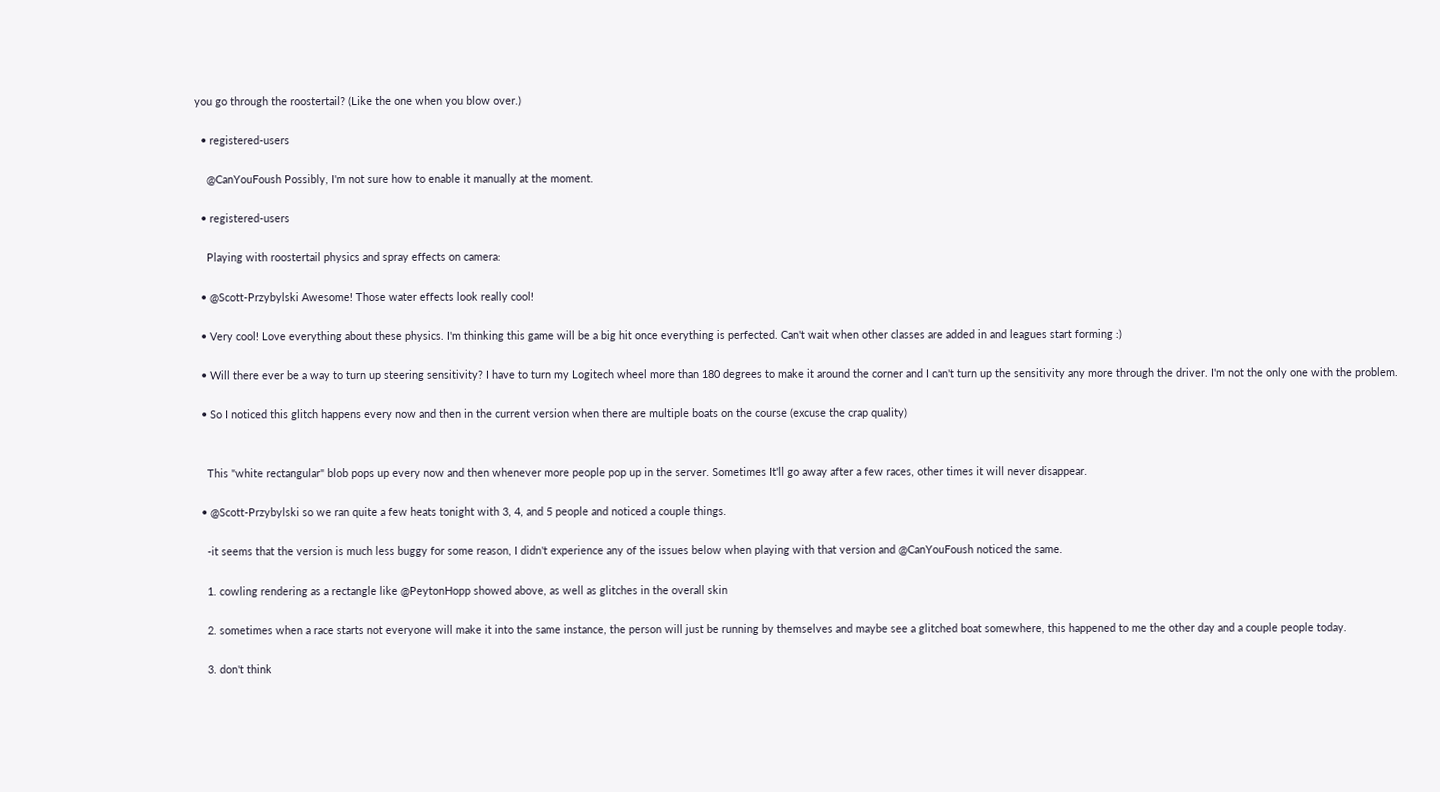you go through the roostertail? (Like the one when you blow over.)

  • registered-users

    @CanYouFoush Possibly, I'm not sure how to enable it manually at the moment.

  • registered-users

    Playing with roostertail physics and spray effects on camera:

  • @Scott-Przybylski Awesome! Those water effects look really cool!

  • Very cool! Love everything about these physics. I'm thinking this game will be a big hit once everything is perfected. Can't wait when other classes are added in and leagues start forming :)

  • Will there ever be a way to turn up steering sensitivity? I have to turn my Logitech wheel more than 180 degrees to make it around the corner and I can't turn up the sensitivity any more through the driver. I'm not the only one with the problem.

  • So I noticed this glitch happens every now and then in the current version when there are multiple boats on the course (excuse the crap quality)


    This "white rectangular" blob pops up every now and then whenever more people pop up in the server. Sometimes It'll go away after a few races, other times it will never disappear.

  • @Scott-Przybylski so we ran quite a few heats tonight with 3, 4, and 5 people and noticed a couple things.

    -it seems that the version is much less buggy for some reason, I didn't experience any of the issues below when playing with that version and @CanYouFoush noticed the same.

    1. cowling rendering as a rectangle like @PeytonHopp showed above, as well as glitches in the overall skin

    2. sometimes when a race starts not everyone will make it into the same instance, the person will just be running by themselves and maybe see a glitched boat somewhere, this happened to me the other day and a couple people today.

    3. don't think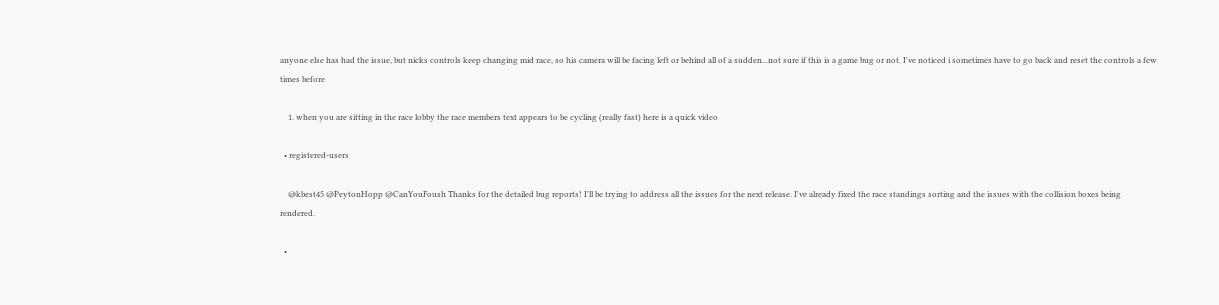anyone else has had the issue, but nicks controls keep changing mid race, so his camera will be facing left or behind all of a sudden...not sure if this is a game bug or not. I've noticed i sometimes have to go back and reset the controls a few times before

    1. when you are sitting in the race lobby the race members text appears to be cycling (really fast) here is a quick video

  • registered-users

    @kbest45 @PeytonHopp @CanYouFoush Thanks for the detailed bug reports! I'll be trying to address all the issues for the next release. I've already fixed the race standings sorting and the issues with the collision boxes being rendered.

  •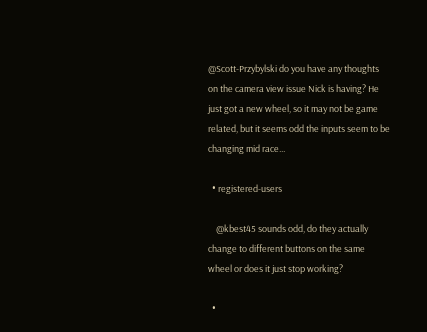@Scott-Przybylski do you have any thoughts on the camera view issue Nick is having? He just got a new wheel, so it may not be game related, but it seems odd the inputs seem to be changing mid race...

  • registered-users

    @kbest45 sounds odd, do they actually change to different buttons on the same wheel or does it just stop working?

  •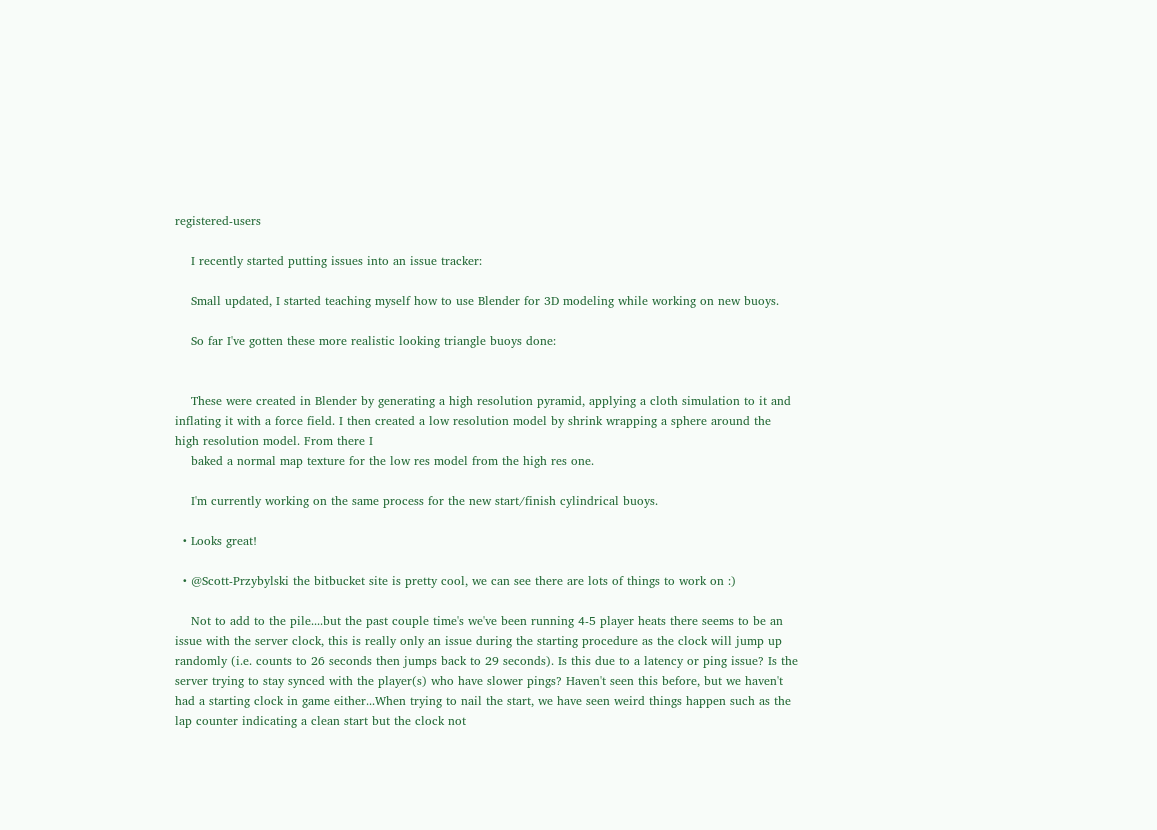registered-users

    I recently started putting issues into an issue tracker:

    Small updated, I started teaching myself how to use Blender for 3D modeling while working on new buoys.

    So far I've gotten these more realistic looking triangle buoys done:


    These were created in Blender by generating a high resolution pyramid, applying a cloth simulation to it and inflating it with a force field. I then created a low resolution model by shrink wrapping a sphere around the high resolution model. From there I
    baked a normal map texture for the low res model from the high res one.

    I'm currently working on the same process for the new start/finish cylindrical buoys.

  • Looks great!

  • @Scott-Przybylski the bitbucket site is pretty cool, we can see there are lots of things to work on :)

    Not to add to the pile....but the past couple time's we've been running 4-5 player heats there seems to be an issue with the server clock, this is really only an issue during the starting procedure as the clock will jump up randomly (i.e. counts to 26 seconds then jumps back to 29 seconds). Is this due to a latency or ping issue? Is the server trying to stay synced with the player(s) who have slower pings? Haven't seen this before, but we haven't had a starting clock in game either...When trying to nail the start, we have seen weird things happen such as the lap counter indicating a clean start but the clock not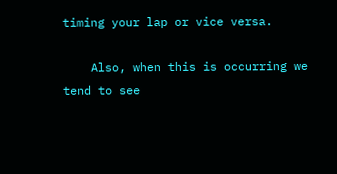timing your lap or vice versa.

    Also, when this is occurring we tend to see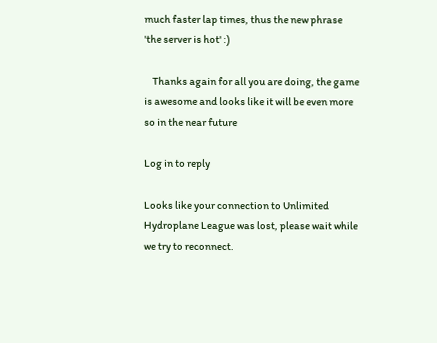much faster lap times, thus the new phrase 'the server is hot' :)

    Thanks again for all you are doing, the game is awesome and looks like it will be even more so in the near future

Log in to reply

Looks like your connection to Unlimited Hydroplane League was lost, please wait while we try to reconnect.